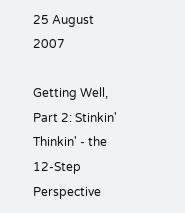25 August 2007

Getting Well, Part 2: Stinkin' Thinkin' - the 12-Step Perspective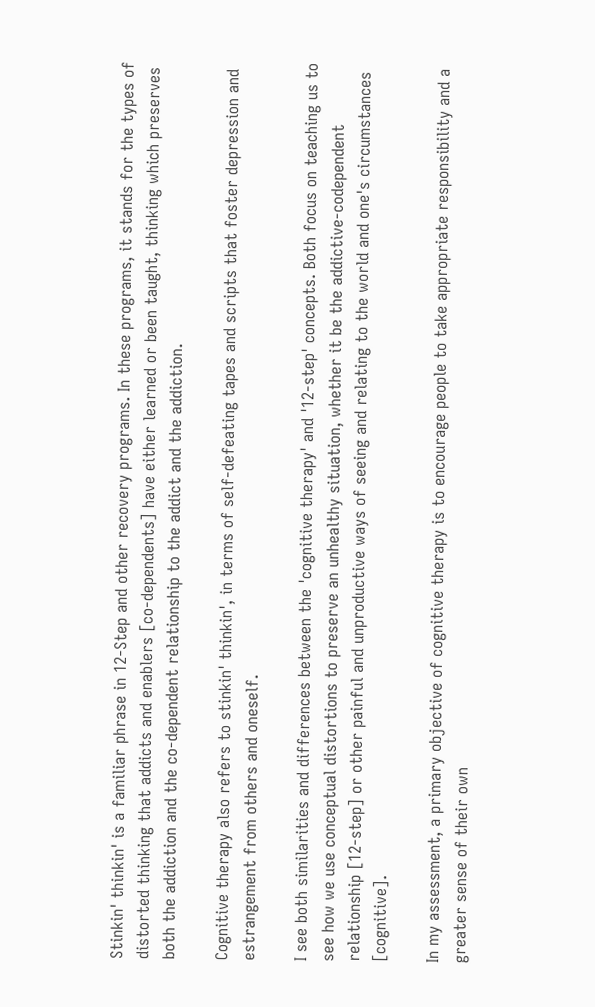Stinkin' thinkin' is a familiar phrase in 12-Step and other recovery programs. In these programs, it stands for the types of distorted thinking that addicts and enablers [co-dependents] have either learned or been taught, thinking which preserves both the addiction and the co-dependent relationship to the addict and the addiction.

Cognitive therapy also refers to stinkin' thinkin', in terms of self-defeating tapes and scripts that foster depression and estrangement from others and oneself.

I see both similarities and differences between the 'cognitive therapy' and '12-step' concepts. Both focus on teaching us to see how we use conceptual distortions to preserve an unhealthy situation, whether it be the addictive-codependent relationship [12-step] or other painful and unproductive ways of seeing and relating to the world and one's circumstances [cognitive].

In my assessment, a primary objective of cognitive therapy is to encourage people to take appropriate responsibility and a greater sense of their own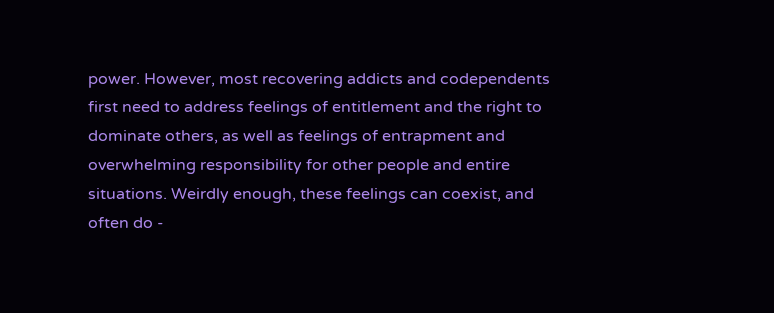power. However, most recovering addicts and codependents first need to address feelings of entitlement and the right to dominate others, as well as feelings of entrapment and overwhelming responsibility for other people and entire situations. Weirdly enough, these feelings can coexist, and often do -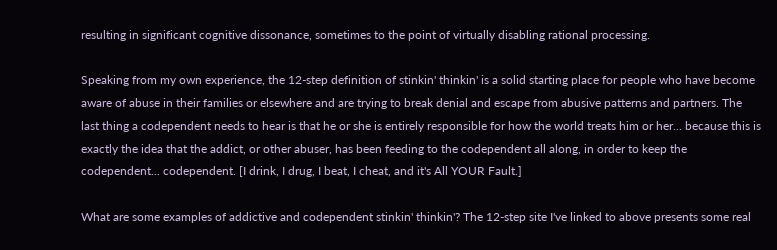resulting in significant cognitive dissonance, sometimes to the point of virtually disabling rational processing.

Speaking from my own experience, the 12-step definition of stinkin' thinkin' is a solid starting place for people who have become aware of abuse in their families or elsewhere and are trying to break denial and escape from abusive patterns and partners. The last thing a codependent needs to hear is that he or she is entirely responsible for how the world treats him or her... because this is exactly the idea that the addict, or other abuser, has been feeding to the codependent all along, in order to keep the codependent... codependent. [I drink, I drug, I beat, I cheat, and it's All YOUR Fault.]

What are some examples of addictive and codependent stinkin' thinkin'? The 12-step site I've linked to above presents some real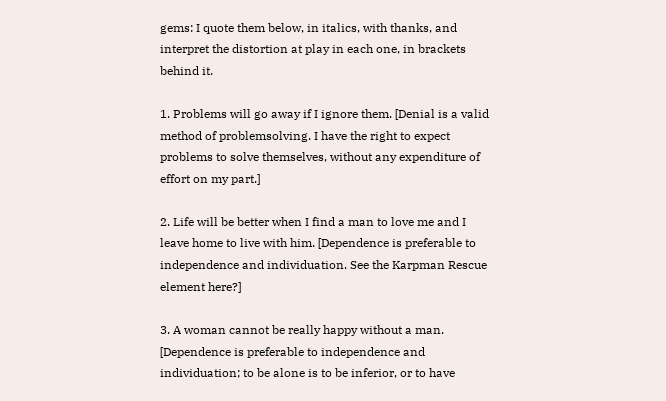gems: I quote them below, in italics, with thanks, and interpret the distortion at play in each one, in brackets behind it.

1. Problems will go away if I ignore them. [Denial is a valid method of problemsolving. I have the right to expect problems to solve themselves, without any expenditure of effort on my part.]

2. Life will be better when I find a man to love me and I leave home to live with him. [Dependence is preferable to independence and individuation. See the Karpman Rescue element here?]

3. A woman cannot be really happy without a man. [Dependence is preferable to independence and individuation; to be alone is to be inferior, or to have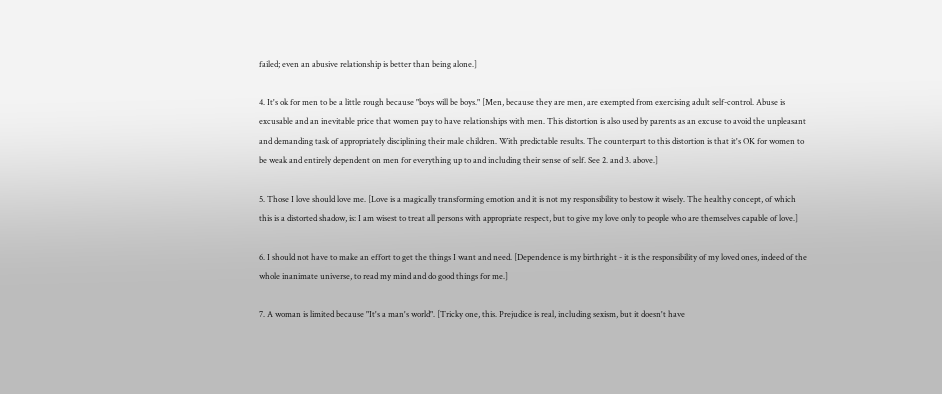failed; even an abusive relationship is better than being alone.]

4. It's ok for men to be a little rough because "boys will be boys." [Men, because they are men, are exempted from exercising adult self-control. Abuse is excusable and an inevitable price that women pay to have relationships with men. This distortion is also used by parents as an excuse to avoid the unpleasant and demanding task of appropriately disciplining their male children. With predictable results. The counterpart to this distortion is that it's OK for women to be weak and entirely dependent on men for everything up to and including their sense of self. See 2. and 3. above.]

5. Those I love should love me. [Love is a magically transforming emotion and it is not my responsibility to bestow it wisely. The healthy concept, of which this is a distorted shadow, is: I am wisest to treat all persons with appropriate respect, but to give my love only to people who are themselves capable of love.]

6. I should not have to make an effort to get the things I want and need. [Dependence is my birthright - it is the responsibility of my loved ones, indeed of the whole inanimate universe, to read my mind and do good things for me.]

7. A woman is limited because "It's a man's world". [Tricky one, this. Prejudice is real, including sexism, but it doesn't have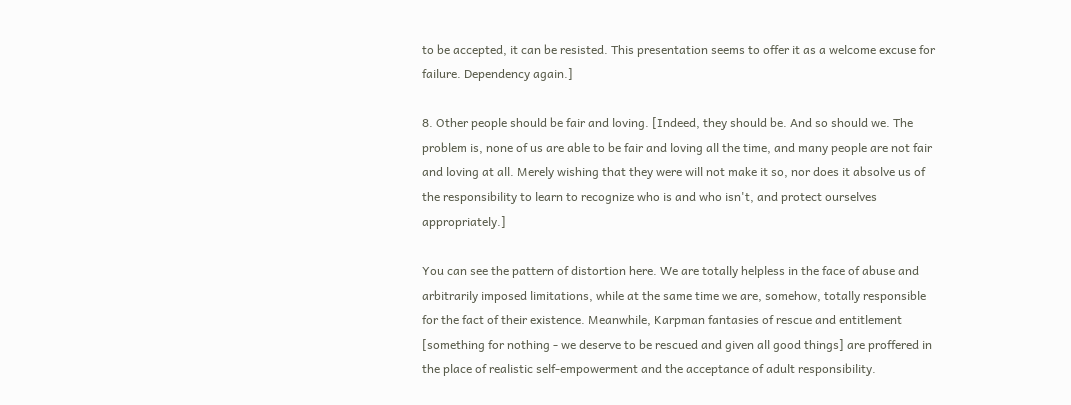to be accepted, it can be resisted. This presentation seems to offer it as a welcome excuse for failure. Dependency again.]

8. Other people should be fair and loving. [Indeed, they should be. And so should we. The problem is, none of us are able to be fair and loving all the time, and many people are not fair and loving at all. Merely wishing that they were will not make it so, nor does it absolve us of the responsibility to learn to recognize who is and who isn't, and protect ourselves appropriately.]

You can see the pattern of distortion here. We are totally helpless in the face of abuse and arbitrarily imposed limitations, while at the same time we are, somehow, totally responsible for the fact of their existence. Meanwhile, Karpman fantasies of rescue and entitlement [something for nothing - we deserve to be rescued and given all good things] are proffered in the place of realistic self-empowerment and the acceptance of adult responsibility.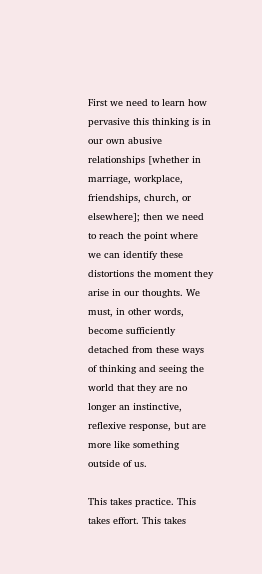First we need to learn how pervasive this thinking is in our own abusive relationships [whether in marriage, workplace, friendships, church, or elsewhere]; then we need to reach the point where we can identify these distortions the moment they arise in our thoughts. We must, in other words, become sufficiently detached from these ways of thinking and seeing the world that they are no longer an instinctive, reflexive response, but are more like something outside of us.

This takes practice. This takes effort. This takes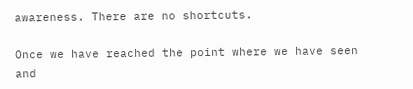awareness. There are no shortcuts.

Once we have reached the point where we have seen and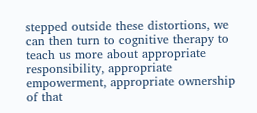stepped outside these distortions, we can then turn to cognitive therapy to teach us more about appropriate responsibility, appropriate empowerment, appropriate ownership of that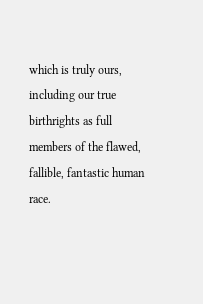which is truly ours, including our true birthrights as full members of the flawed, fallible, fantastic human race.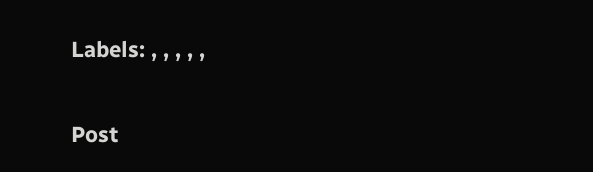Labels: , , , , ,


Post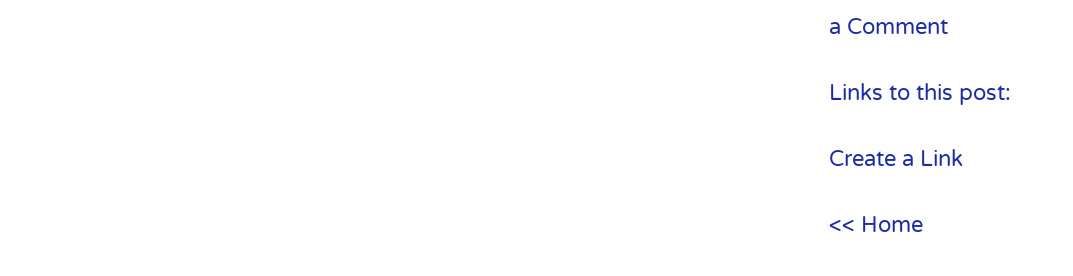a Comment

Links to this post:

Create a Link

<< Home